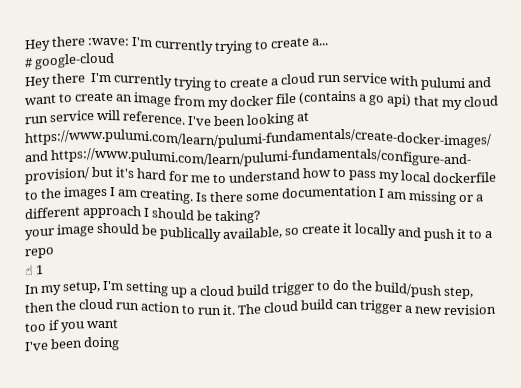Hey there :wave: I'm currently trying to create a...
# google-cloud
Hey there  I'm currently trying to create a cloud run service with pulumi and want to create an image from my docker file (contains a go api) that my cloud run service will reference. I've been looking at https://www.pulumi.com/learn/pulumi-fundamentals/create-docker-images/ and https://www.pulumi.com/learn/pulumi-fundamentals/configure-and-provision/ but it's hard for me to understand how to pass my local dockerfile to the images I am creating. Is there some documentation I am missing or a different approach I should be taking?
your image should be publically available, so create it locally and push it to a repo
☝ 1
In my setup, I'm setting up a cloud build trigger to do the build/push step, then the cloud run action to run it. The cloud build can trigger a new revision too if you want
I've been doing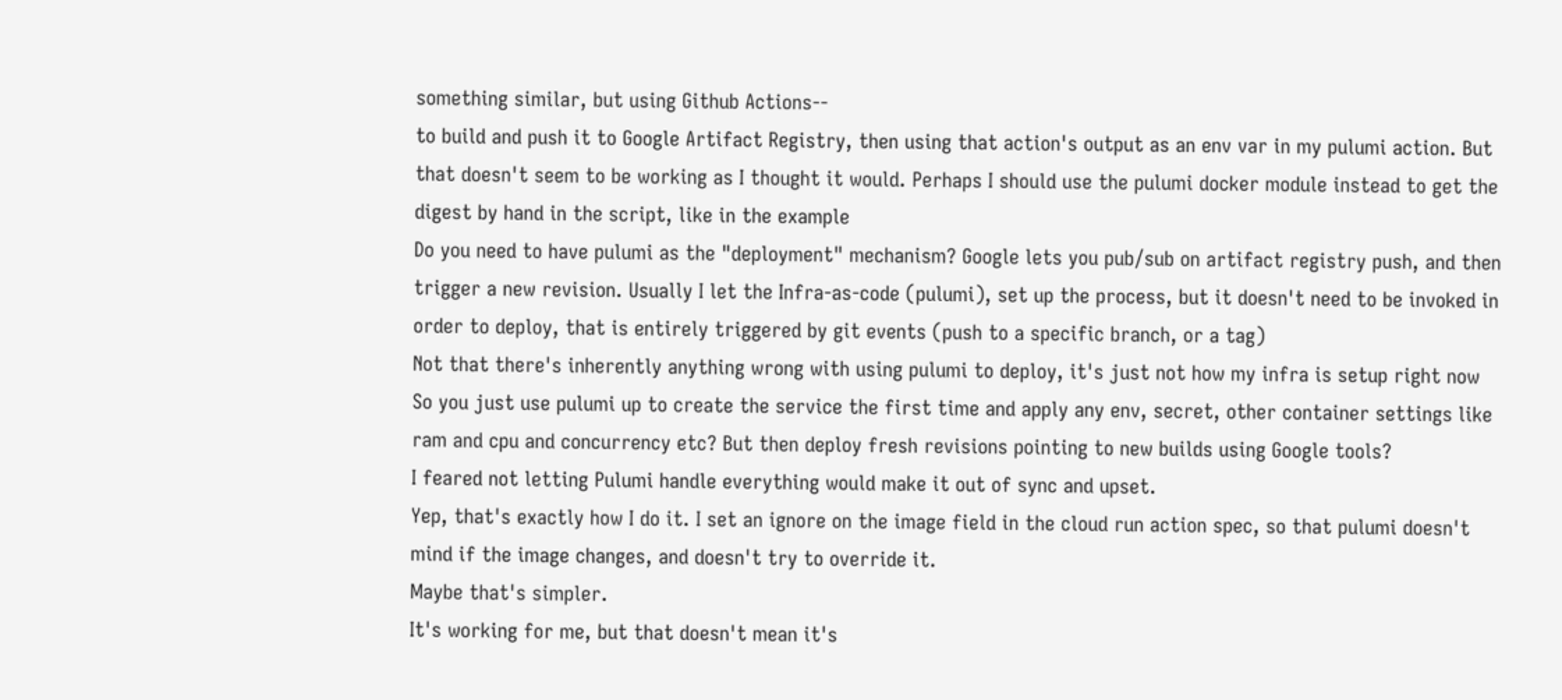something similar, but using Github Actions--
to build and push it to Google Artifact Registry, then using that action's output as an env var in my pulumi action. But that doesn't seem to be working as I thought it would. Perhaps I should use the pulumi docker module instead to get the digest by hand in the script, like in the example
Do you need to have pulumi as the "deployment" mechanism? Google lets you pub/sub on artifact registry push, and then trigger a new revision. Usually I let the Infra-as-code (pulumi), set up the process, but it doesn't need to be invoked in order to deploy, that is entirely triggered by git events (push to a specific branch, or a tag)
Not that there's inherently anything wrong with using pulumi to deploy, it's just not how my infra is setup right now
So you just use pulumi up to create the service the first time and apply any env, secret, other container settings like ram and cpu and concurrency etc? But then deploy fresh revisions pointing to new builds using Google tools?
I feared not letting Pulumi handle everything would make it out of sync and upset.
Yep, that's exactly how I do it. I set an ignore on the image field in the cloud run action spec, so that pulumi doesn't mind if the image changes, and doesn't try to override it.
Maybe that's simpler.
It's working for me, but that doesn't mean it's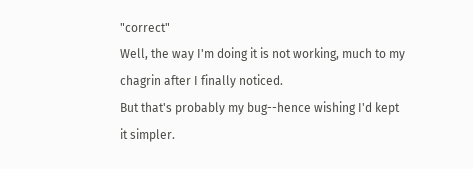"correct"
Well, the way I'm doing it is not working, much to my chagrin after I finally noticed.
But that's probably my bug--hence wishing I'd kept it simpler.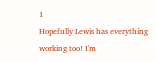1
Hopefully Lewis has everything working too! I'm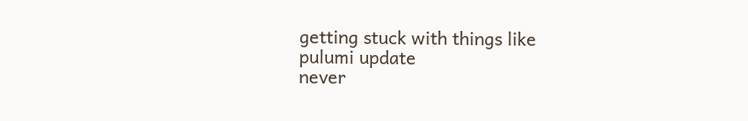getting stuck with things like
pulumi update
never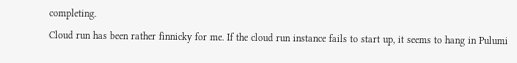completing.
Cloud run has been rather finnicky for me. If the cloud run instance fails to start up, it seems to hang in Pulumi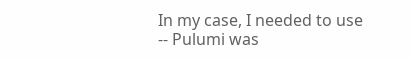In my case, I needed to use
-- Pulumi was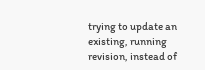trying to update an existing, running revision, instead of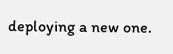deploying a new one.